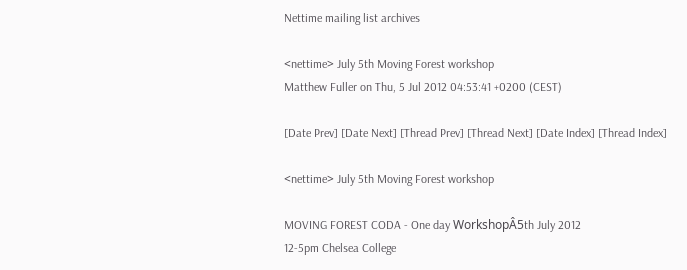Nettime mailing list archives

<nettime> July 5th Moving Forest workshop
Matthew Fuller on Thu, 5 Jul 2012 04:53:41 +0200 (CEST)

[Date Prev] [Date Next] [Thread Prev] [Thread Next] [Date Index] [Thread Index]

<nettime> July 5th Moving Forest workshop

MOVING FOREST CODA - One day WorkshopÂ5th July 2012
12-5pm Chelsea College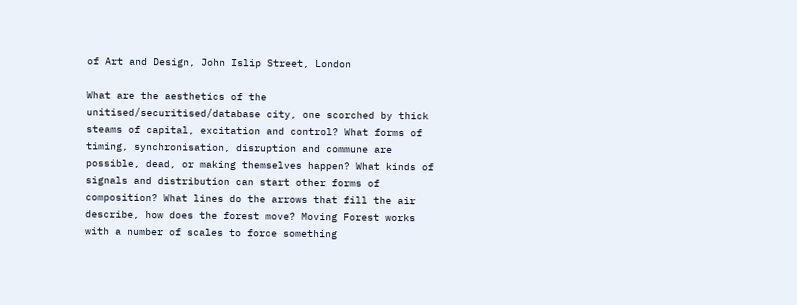of Art and Design, John Islip Street, London

What are the aesthetics of the unitised/securitised/database city, one scorched by thick steams of capital, excitation and control? What forms of timing, synchronisation, disruption and commune are possible, dead, or making themselves happen? What kinds of signals and distribution can start other forms of composition? What lines do the arrows that fill the air describe, how does the forest move? Moving Forest works with a number of scales to force something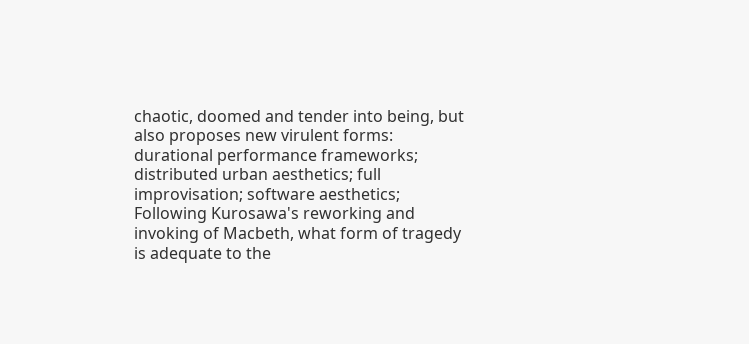chaotic, doomed and tender into being, but also proposes new virulent forms: durational performance frameworks; distributed urban aesthetics; full improvisation; software aesthetics; Following Kurosawa's reworking and invoking of Macbeth, what form of tragedy is adequate to the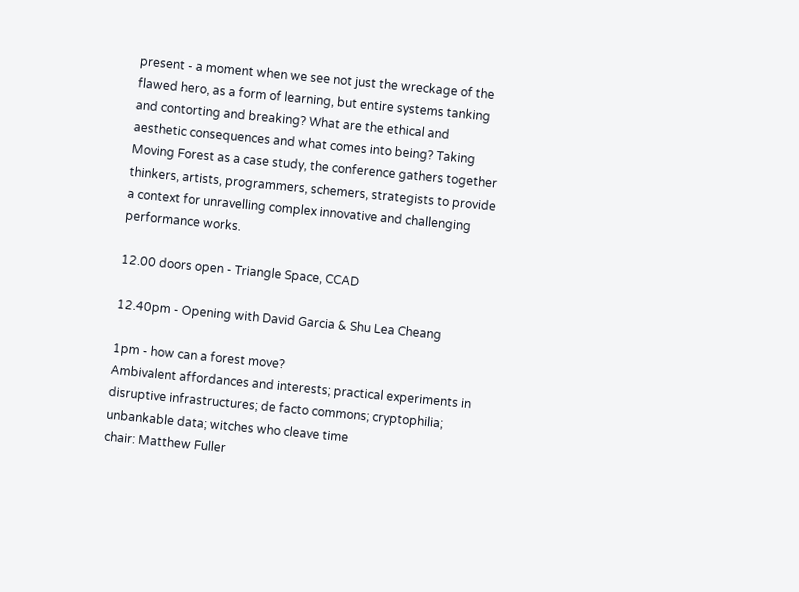present - a moment when we see not just the wreckage of the flawed hero, as a form of learning, but entire systems tanking and contorting and breaking? What are the ethical and aesthetic consequences and what comes into being? Taking Moving Forest as a case study, the conference gathers together thinkers, artists, programmers, schemers, strategists to provide a context for unravelling complex innovative and challenging performance works.

12.00 doors open - Triangle Space, CCAD

12.40pm - Opening with David Garcia & Shu Lea Cheang

1pm - how can a forest move?
Ambivalent affordances and interests; practical experiments in disruptive infrastructures; de facto commons; cryptophilia; unbankable data; witches who cleave time
chair: Matthew Fuller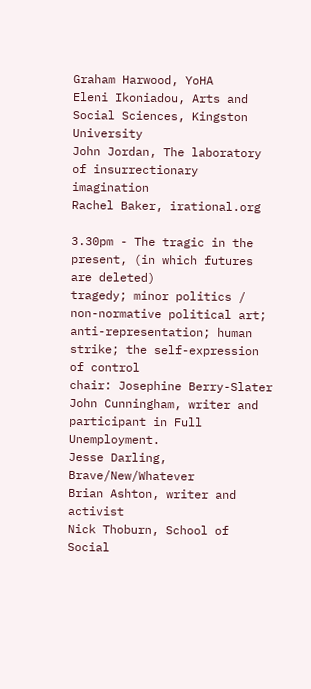Graham Harwood, YoHA
Eleni Ikoniadou, Arts and Social Sciences, Kingston University
John Jordan, The laboratory of insurrectionary imagination
Rachel Baker, irational.org

3.30pm - The tragic in the present, (in which futures are deleted)
tragedy; minor politics / non-normative political art; anti-representation; human strike; the self-expression of control
chair: Josephine Berry-Slater
John Cunningham, writer and participant in Full Unemployment.
Jesse Darling, Brave/New/Whatever
Brian Ashton, writer and activist
Nick Thoburn, School of Social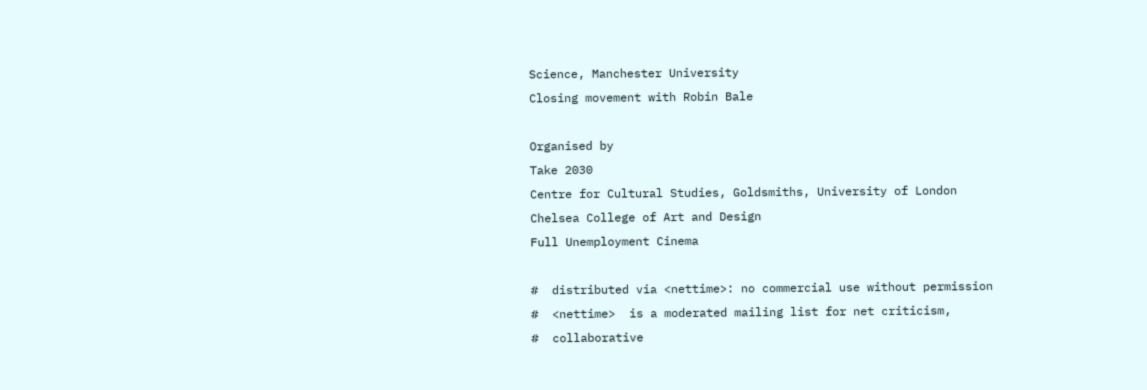Science, Manchester University
Closing movement with Robin Bale

Organised by
Take 2030
Centre for Cultural Studies, Goldsmiths, University of London
Chelsea College of Art and Design
Full Unemployment Cinema

#  distributed via <nettime>: no commercial use without permission
#  <nettime>  is a moderated mailing list for net criticism,
#  collaborative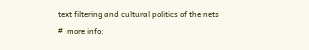text filtering and cultural politics of the nets
#  more info: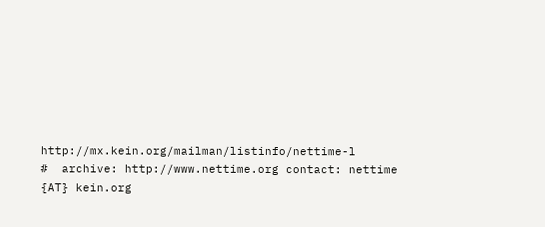http://mx.kein.org/mailman/listinfo/nettime-l
#  archive: http://www.nettime.org contact: nettime {AT} kein.org